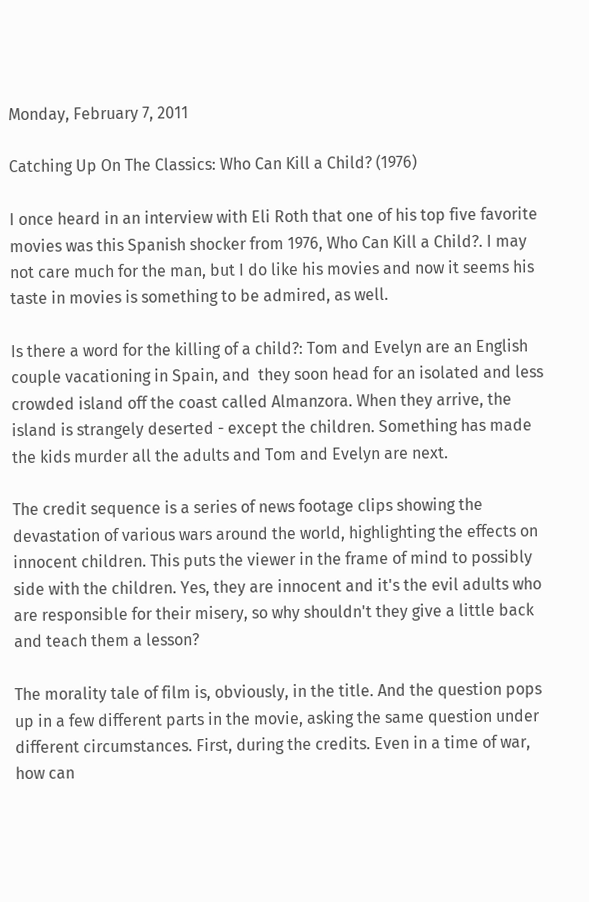Monday, February 7, 2011

Catching Up On The Classics: Who Can Kill a Child? (1976)

I once heard in an interview with Eli Roth that one of his top five favorite movies was this Spanish shocker from 1976, Who Can Kill a Child?. I may not care much for the man, but I do like his movies and now it seems his taste in movies is something to be admired, as well.

Is there a word for the killing of a child?: Tom and Evelyn are an English couple vacationing in Spain, and  they soon head for an isolated and less crowded island off the coast called Almanzora. When they arrive, the island is strangely deserted - except the children. Something has made the kids murder all the adults and Tom and Evelyn are next.

The credit sequence is a series of news footage clips showing the devastation of various wars around the world, highlighting the effects on innocent children. This puts the viewer in the frame of mind to possibly side with the children. Yes, they are innocent and it's the evil adults who are responsible for their misery, so why shouldn't they give a little back and teach them a lesson?

The morality tale of film is, obviously, in the title. And the question pops up in a few different parts in the movie, asking the same question under different circumstances. First, during the credits. Even in a time of war, how can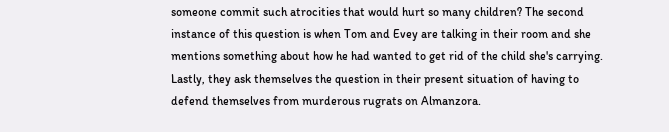someone commit such atrocities that would hurt so many children? The second instance of this question is when Tom and Evey are talking in their room and she mentions something about how he had wanted to get rid of the child she's carrying. Lastly, they ask themselves the question in their present situation of having to defend themselves from murderous rugrats on Almanzora.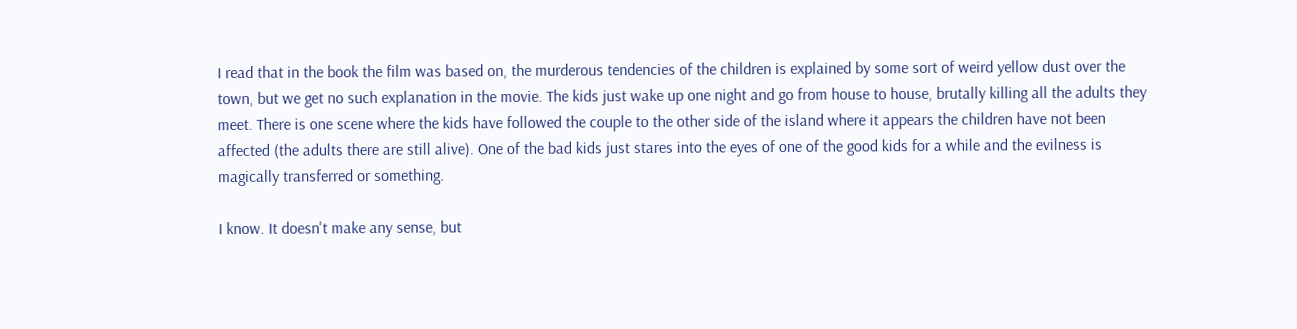I read that in the book the film was based on, the murderous tendencies of the children is explained by some sort of weird yellow dust over the town, but we get no such explanation in the movie. The kids just wake up one night and go from house to house, brutally killing all the adults they meet. There is one scene where the kids have followed the couple to the other side of the island where it appears the children have not been affected (the adults there are still alive). One of the bad kids just stares into the eyes of one of the good kids for a while and the evilness is magically transferred or something.

I know. It doesn't make any sense, but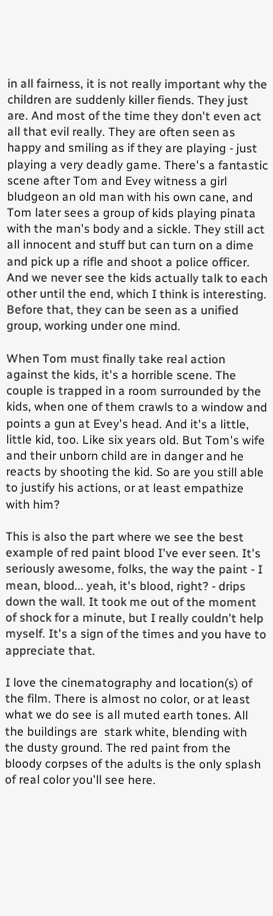in all fairness, it is not really important why the children are suddenly killer fiends. They just are. And most of the time they don't even act all that evil really. They are often seen as happy and smiling as if they are playing - just playing a very deadly game. There's a fantastic scene after Tom and Evey witness a girl bludgeon an old man with his own cane, and Tom later sees a group of kids playing pinata with the man's body and a sickle. They still act all innocent and stuff but can turn on a dime and pick up a rifle and shoot a police officer. And we never see the kids actually talk to each other until the end, which I think is interesting. Before that, they can be seen as a unified group, working under one mind.

When Tom must finally take real action against the kids, it's a horrible scene. The couple is trapped in a room surrounded by the kids, when one of them crawls to a window and points a gun at Evey's head. And it's a little, little kid, too. Like six years old. But Tom's wife and their unborn child are in danger and he reacts by shooting the kid. So are you still able to justify his actions, or at least empathize with him?

This is also the part where we see the best example of red paint blood I've ever seen. It's seriously awesome, folks, the way the paint - I mean, blood... yeah, it's blood, right? - drips down the wall. It took me out of the moment of shock for a minute, but I really couldn't help myself. It's a sign of the times and you have to appreciate that.

I love the cinematography and location(s) of the film. There is almost no color, or at least what we do see is all muted earth tones. All the buildings are  stark white, blending with the dusty ground. The red paint from the bloody corpses of the adults is the only splash of real color you'll see here.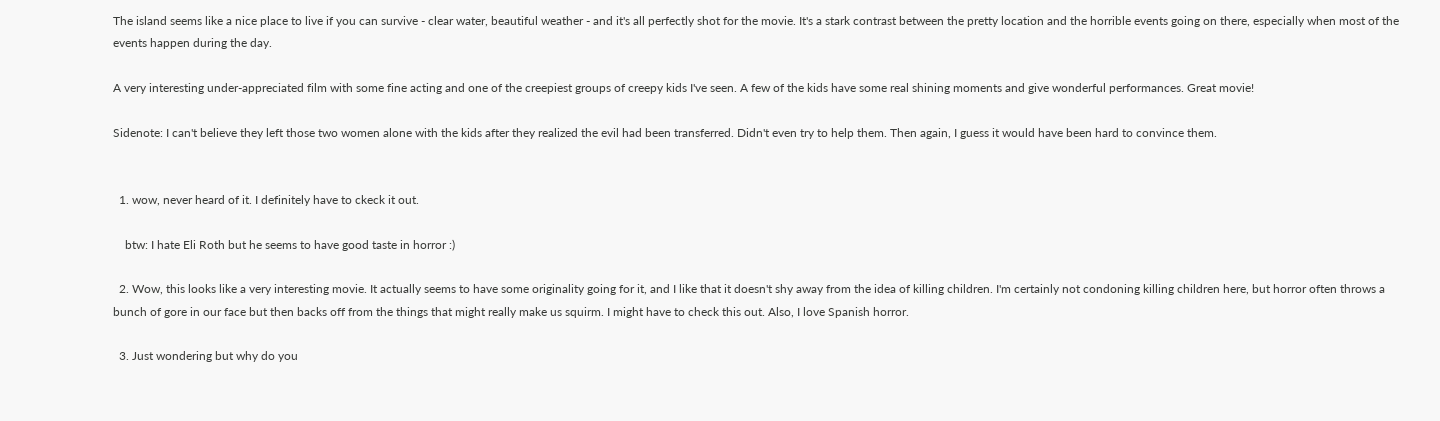The island seems like a nice place to live if you can survive - clear water, beautiful weather - and it's all perfectly shot for the movie. It's a stark contrast between the pretty location and the horrible events going on there, especially when most of the events happen during the day.

A very interesting under-appreciated film with some fine acting and one of the creepiest groups of creepy kids I've seen. A few of the kids have some real shining moments and give wonderful performances. Great movie!

Sidenote: I can't believe they left those two women alone with the kids after they realized the evil had been transferred. Didn't even try to help them. Then again, I guess it would have been hard to convince them.


  1. wow, never heard of it. I definitely have to ckeck it out.

    btw: I hate Eli Roth but he seems to have good taste in horror :)

  2. Wow, this looks like a very interesting movie. It actually seems to have some originality going for it, and I like that it doesn't shy away from the idea of killing children. I'm certainly not condoning killing children here, but horror often throws a bunch of gore in our face but then backs off from the things that might really make us squirm. I might have to check this out. Also, I love Spanish horror.

  3. Just wondering but why do you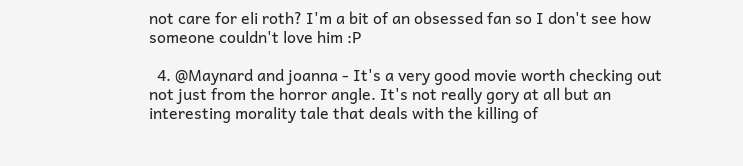not care for eli roth? I'm a bit of an obsessed fan so I don't see how someone couldn't love him :P

  4. @Maynard and joanna - It's a very good movie worth checking out not just from the horror angle. It's not really gory at all but an interesting morality tale that deals with the killing of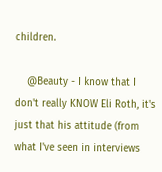children.

    @Beauty - I know that I don't really KNOW Eli Roth, it's just that his attitude (from what I've seen in interviews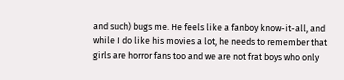and such) bugs me. He feels like a fanboy know-it-all, and while I do like his movies a lot, he needs to remember that girls are horror fans too and we are not frat boys who only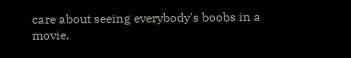care about seeing everybody's boobs in a movie.